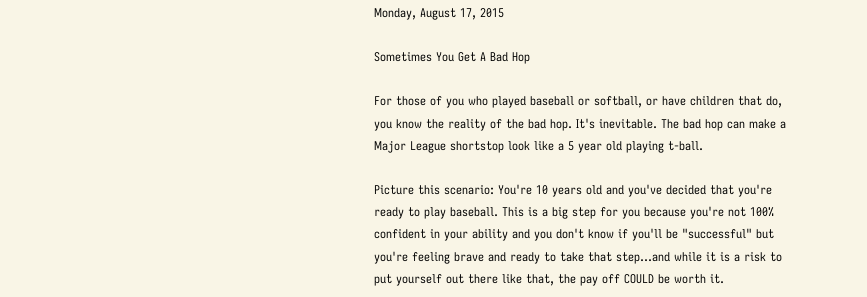Monday, August 17, 2015

Sometimes You Get A Bad Hop

For those of you who played baseball or softball, or have children that do, you know the reality of the bad hop. It's inevitable. The bad hop can make a Major League shortstop look like a 5 year old playing t-ball.

Picture this scenario: You're 10 years old and you've decided that you're ready to play baseball. This is a big step for you because you're not 100% confident in your ability and you don't know if you'll be "successful" but you're feeling brave and ready to take that step...and while it is a risk to put yourself out there like that, the pay off COULD be worth it.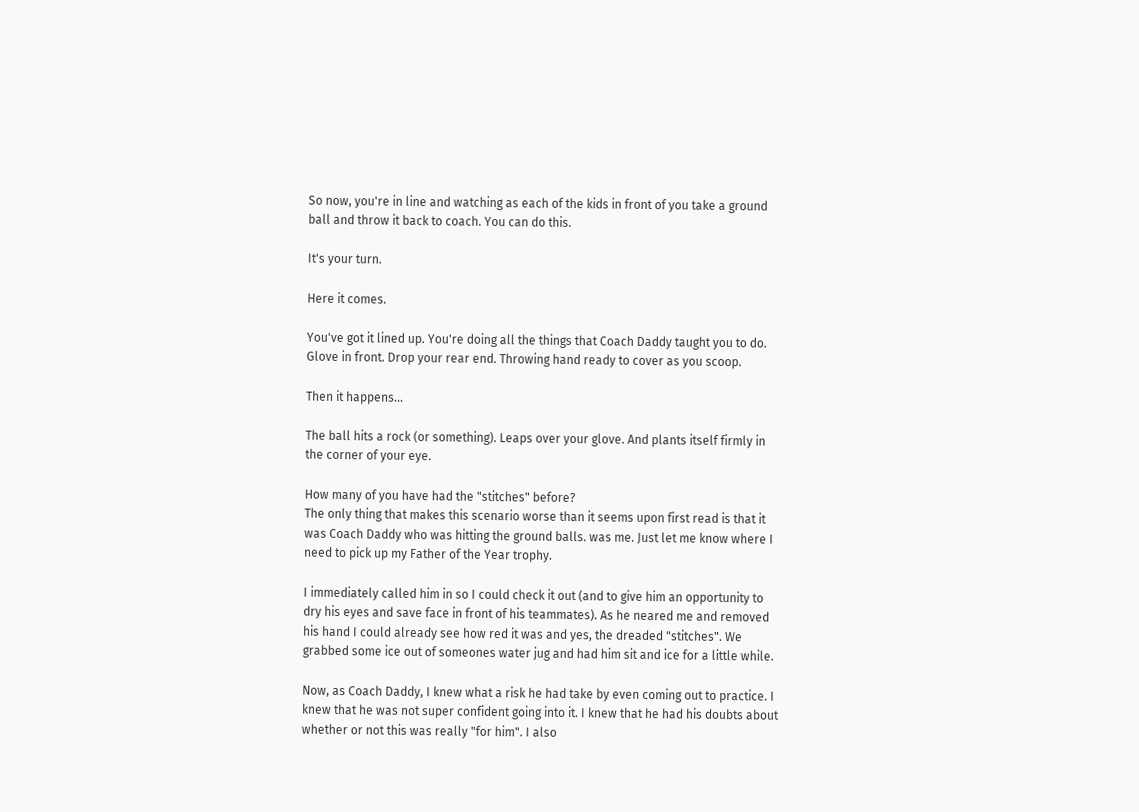So now, you're in line and watching as each of the kids in front of you take a ground ball and throw it back to coach. You can do this.

It's your turn.

Here it comes.

You've got it lined up. You're doing all the things that Coach Daddy taught you to do. Glove in front. Drop your rear end. Throwing hand ready to cover as you scoop.

Then it happens...

The ball hits a rock (or something). Leaps over your glove. And plants itself firmly in the corner of your eye.

How many of you have had the "stitches" before?
The only thing that makes this scenario worse than it seems upon first read is that it was Coach Daddy who was hitting the ground balls. was me. Just let me know where I need to pick up my Father of the Year trophy.

I immediately called him in so I could check it out (and to give him an opportunity to dry his eyes and save face in front of his teammates). As he neared me and removed his hand I could already see how red it was and yes, the dreaded "stitches". We grabbed some ice out of someones water jug and had him sit and ice for a little while.

Now, as Coach Daddy, I knew what a risk he had take by even coming out to practice. I knew that he was not super confident going into it. I knew that he had his doubts about whether or not this was really "for him". I also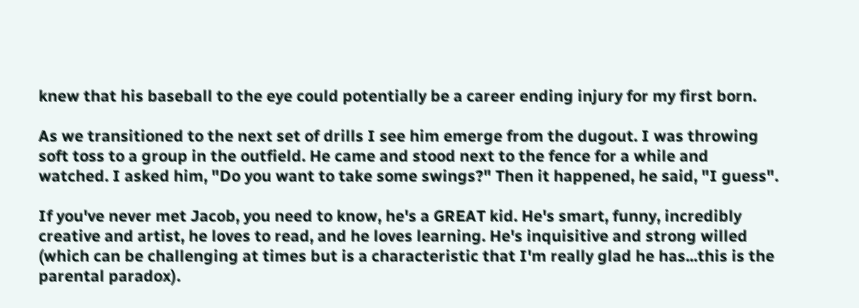knew that his baseball to the eye could potentially be a career ending injury for my first born.

As we transitioned to the next set of drills I see him emerge from the dugout. I was throwing soft toss to a group in the outfield. He came and stood next to the fence for a while and watched. I asked him, "Do you want to take some swings?" Then it happened, he said, "I guess".

If you've never met Jacob, you need to know, he's a GREAT kid. He's smart, funny, incredibly creative and artist, he loves to read, and he loves learning. He's inquisitive and strong willed (which can be challenging at times but is a characteristic that I'm really glad he has...this is the parental paradox).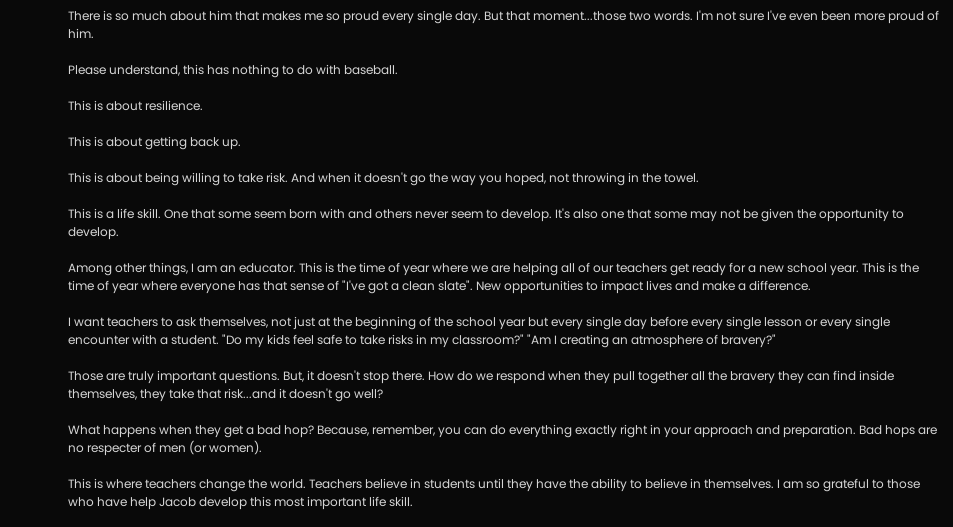There is so much about him that makes me so proud every single day. But that moment...those two words. I'm not sure I've even been more proud of him.

Please understand, this has nothing to do with baseball.

This is about resilience.

This is about getting back up.

This is about being willing to take risk. And when it doesn't go the way you hoped, not throwing in the towel.

This is a life skill. One that some seem born with and others never seem to develop. It's also one that some may not be given the opportunity to develop.

Among other things, I am an educator. This is the time of year where we are helping all of our teachers get ready for a new school year. This is the time of year where everyone has that sense of "I've got a clean slate". New opportunities to impact lives and make a difference.

I want teachers to ask themselves, not just at the beginning of the school year but every single day before every single lesson or every single encounter with a student. "Do my kids feel safe to take risks in my classroom?" "Am I creating an atmosphere of bravery?"

Those are truly important questions. But, it doesn't stop there. How do we respond when they pull together all the bravery they can find inside themselves, they take that risk...and it doesn't go well?

What happens when they get a bad hop? Because, remember, you can do everything exactly right in your approach and preparation. Bad hops are no respecter of men (or women).

This is where teachers change the world. Teachers believe in students until they have the ability to believe in themselves. I am so grateful to those who have help Jacob develop this most important life skill.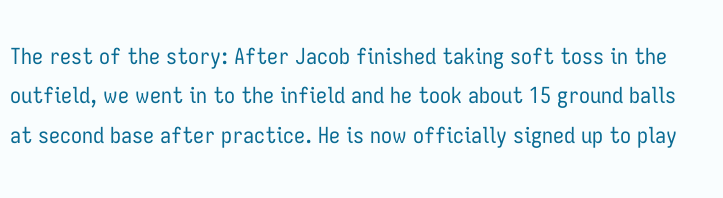The rest of the story: After Jacob finished taking soft toss in the outfield, we went in to the infield and he took about 15 ground balls at second base after practice. He is now officially signed up to play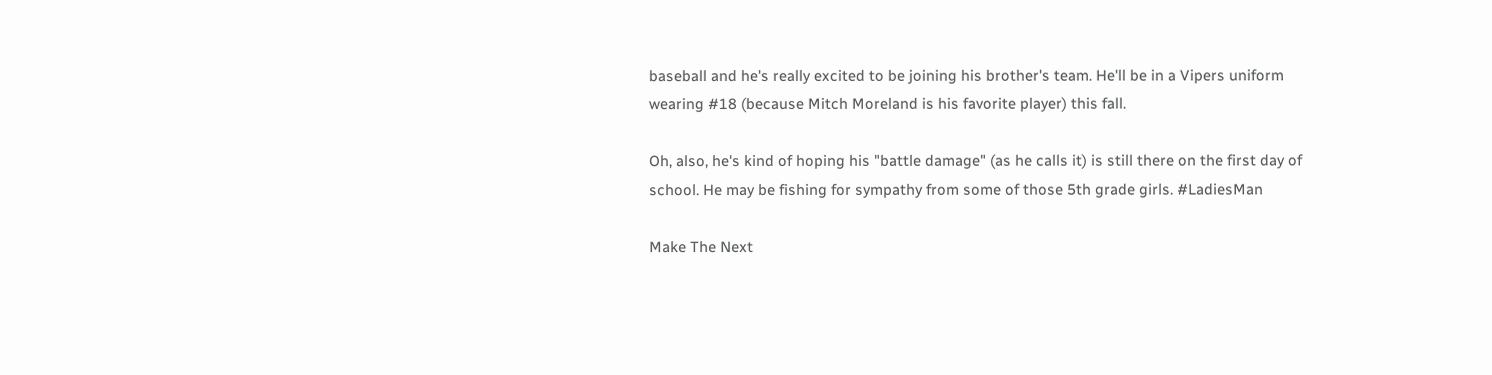baseball and he's really excited to be joining his brother's team. He'll be in a Vipers uniform wearing #18 (because Mitch Moreland is his favorite player) this fall.

Oh, also, he's kind of hoping his "battle damage" (as he calls it) is still there on the first day of school. He may be fishing for sympathy from some of those 5th grade girls. #LadiesMan

Make The Next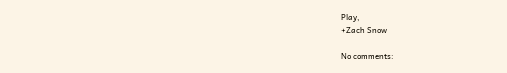Play,
+Zach Snow

No comments: